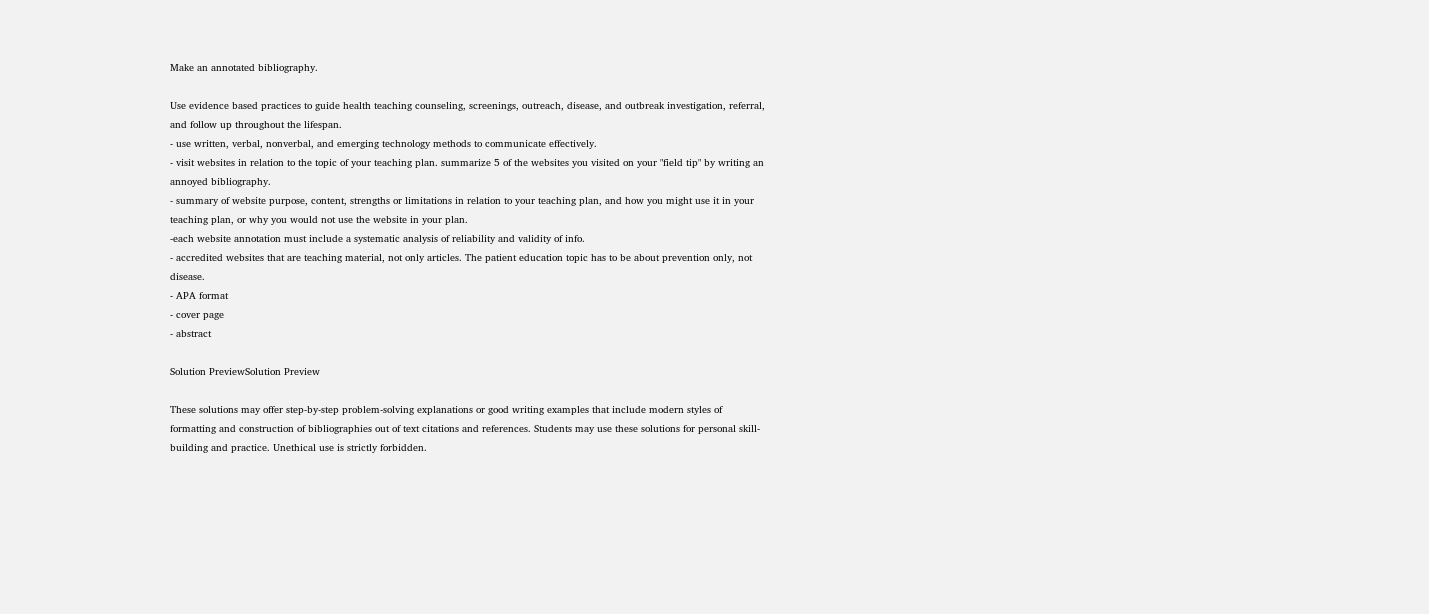Make an annotated bibliography.

Use evidence based practices to guide health teaching counseling, screenings, outreach, disease, and outbreak investigation, referral, and follow up throughout the lifespan.
- use written, verbal, nonverbal, and emerging technology methods to communicate effectively.
- visit websites in relation to the topic of your teaching plan. summarize 5 of the websites you visited on your "field tip" by writing an annoyed bibliography.
- summary of website purpose, content, strengths or limitations in relation to your teaching plan, and how you might use it in your teaching plan, or why you would not use the website in your plan.
-each website annotation must include a systematic analysis of reliability and validity of info.
- accredited websites that are teaching material, not only articles. The patient education topic has to be about prevention only, not disease.
- APA format
- cover page
- abstract

Solution PreviewSolution Preview

These solutions may offer step-by-step problem-solving explanations or good writing examples that include modern styles of formatting and construction of bibliographies out of text citations and references. Students may use these solutions for personal skill-building and practice. Unethical use is strictly forbidden.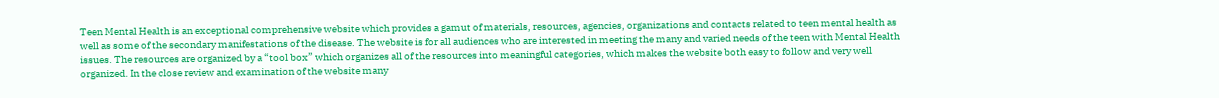Teen Mental Health is an exceptional comprehensive website which provides a gamut of materials, resources, agencies, organizations and contacts related to teen mental health as well as some of the secondary manifestations of the disease. The website is for all audiences who are interested in meeting the many and varied needs of the teen with Mental Health issues. The resources are organized by a “tool box” which organizes all of the resources into meaningful categories, which makes the website both easy to follow and very well organized. In the close review and examination of the website many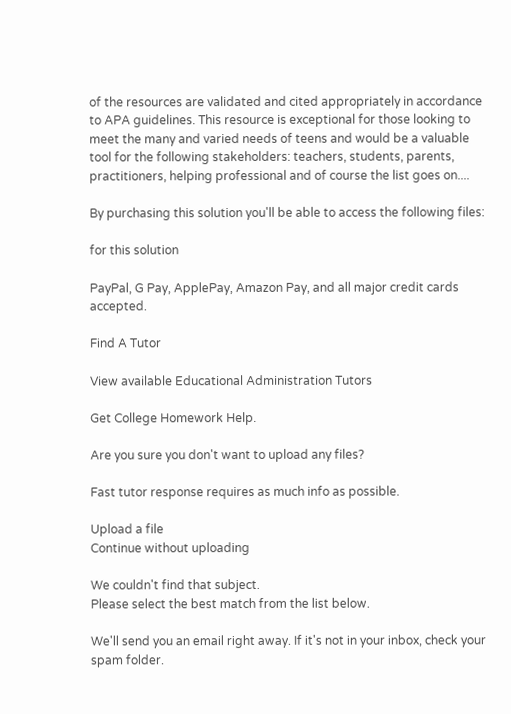of the resources are validated and cited appropriately in accordance to APA guidelines. This resource is exceptional for those looking to meet the many and varied needs of teens and would be a valuable tool for the following stakeholders: teachers, students, parents, practitioners, helping professional and of course the list goes on....

By purchasing this solution you'll be able to access the following files:

for this solution

PayPal, G Pay, ApplePay, Amazon Pay, and all major credit cards accepted.

Find A Tutor

View available Educational Administration Tutors

Get College Homework Help.

Are you sure you don't want to upload any files?

Fast tutor response requires as much info as possible.

Upload a file
Continue without uploading

We couldn't find that subject.
Please select the best match from the list below.

We'll send you an email right away. If it's not in your inbox, check your spam folder.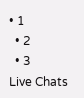• 1
  • 2
  • 3
Live Chats